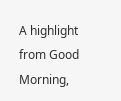A highlight from Good Morning,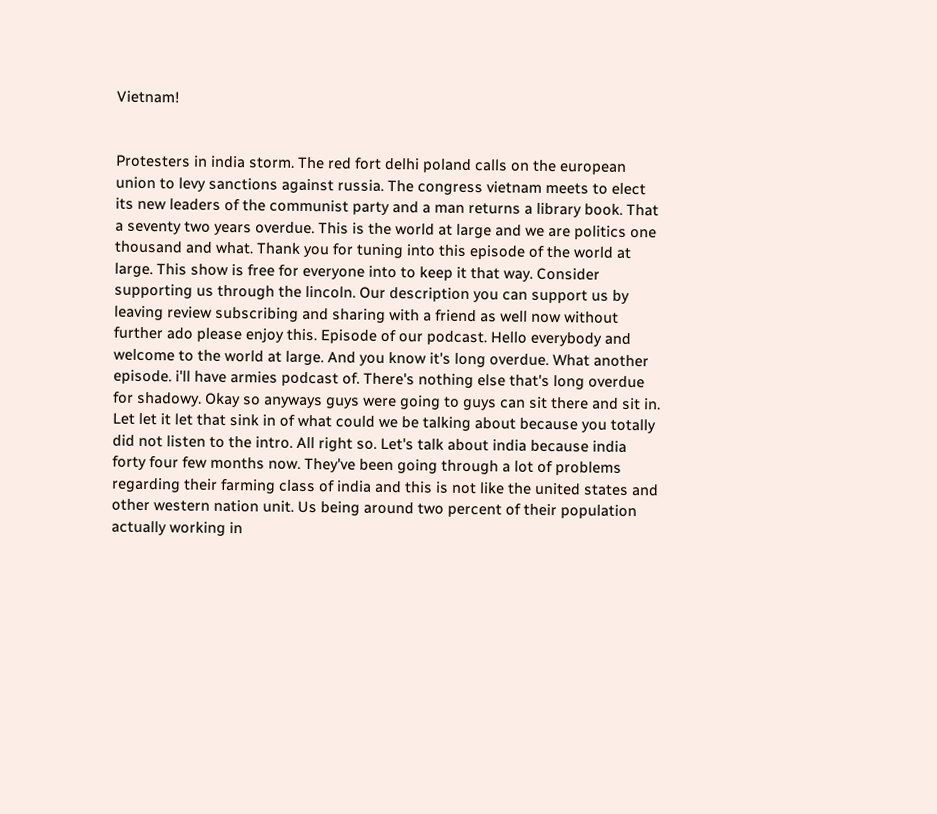Vietnam!


Protesters in india storm. The red fort delhi poland calls on the european union to levy sanctions against russia. The congress vietnam meets to elect its new leaders of the communist party and a man returns a library book. That a seventy two years overdue. This is the world at large and we are politics one thousand and what. Thank you for tuning into this episode of the world at large. This show is free for everyone into to keep it that way. Consider supporting us through the lincoln. Our description you can support us by leaving review subscribing and sharing with a friend as well now without further ado please enjoy this. Episode of our podcast. Hello everybody and welcome to the world at large. And you know it's long overdue. What another episode. i'll have armies podcast of. There's nothing else that's long overdue for shadowy. Okay so anyways guys were going to guys can sit there and sit in. Let let it let that sink in of what could we be talking about because you totally did not listen to the intro. All right so. Let's talk about india because india forty four few months now. They've been going through a lot of problems regarding their farming class of india and this is not like the united states and other western nation unit. Us being around two percent of their population actually working in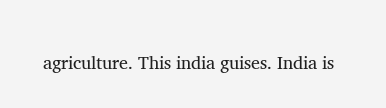agriculture. This india guises. India is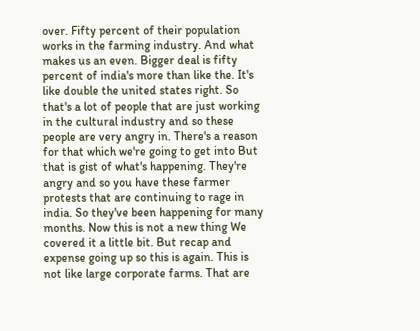over. Fifty percent of their population works in the farming industry. And what makes us an even. Bigger deal is fifty percent of india's more than like the. It's like double the united states right. So that's a lot of people that are just working in the cultural industry and so these people are very angry in. There's a reason for that which we're going to get into But that is gist of what's happening. They're angry and so you have these farmer protests that are continuing to rage in india. So they've been happening for many months. Now this is not a new thing We covered it a little bit. But recap and expense going up so this is again. This is not like large corporate farms. That are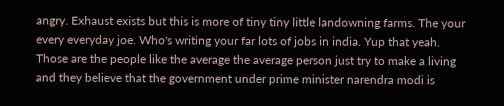angry. Exhaust exists but this is more of tiny tiny little landowning farms. The your every everyday joe. Who's writing your far lots of jobs in india. Yup that yeah. Those are the people like the average the average person just try to make a living and they believe that the government under prime minister narendra modi is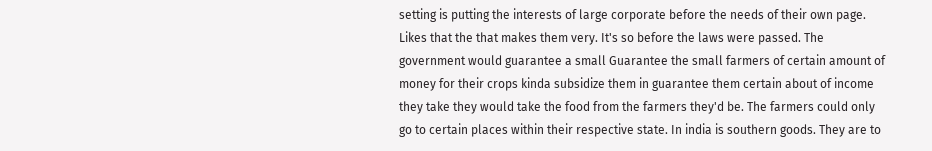setting is putting the interests of large corporate before the needs of their own page. Likes that the that makes them very. It's so before the laws were passed. The government would guarantee a small Guarantee the small farmers of certain amount of money for their crops kinda subsidize them in guarantee them certain about of income they take they would take the food from the farmers they'd be. The farmers could only go to certain places within their respective state. In india is southern goods. They are to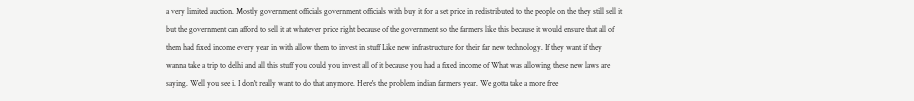a very limited auction. Mostly government officials government officials with buy it for a set price in redistributed to the people on the they still sell it but the government can afford to sell it at whatever price right because of the government so the farmers like this because it would ensure that all of them had fixed income every year in with allow them to invest in stuff Like new infrastructure for their far new technology. If they want if they wanna take a trip to delhi and all this stuff you could you invest all of it because you had a fixed income of What was allowing these new laws are saying. Well you see i. I don't really want to do that anymore. Here's the problem indian farmers year. We gotta take a more free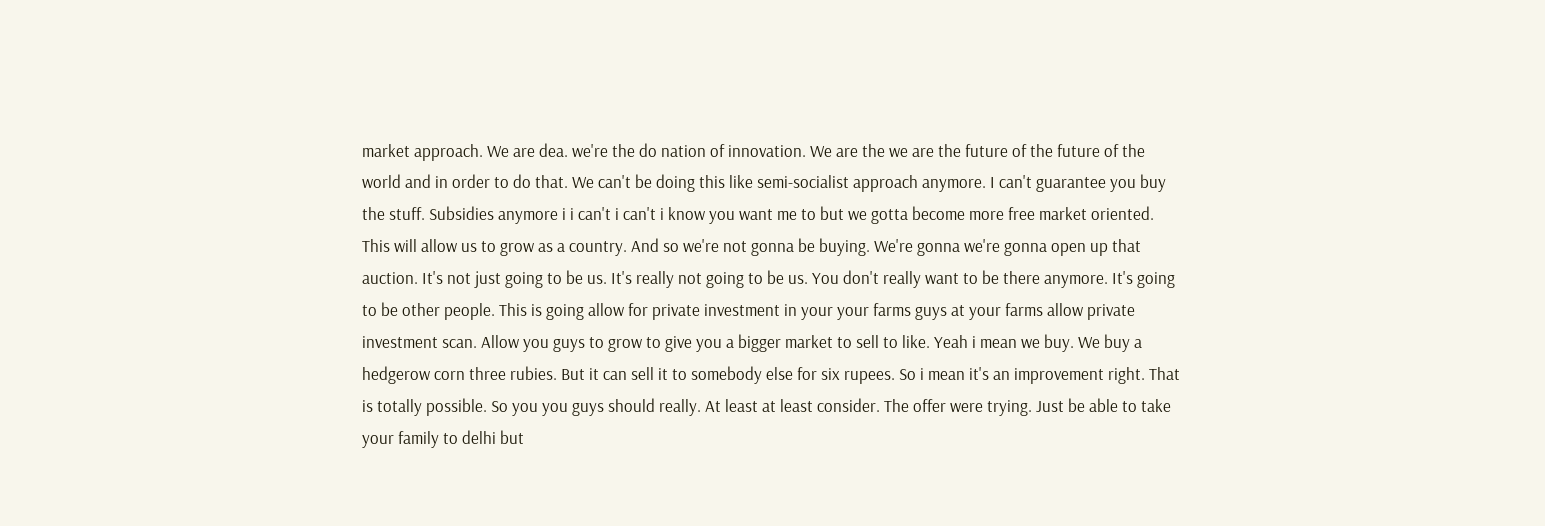market approach. We are dea. we're the do nation of innovation. We are the we are the future of the future of the world and in order to do that. We can't be doing this like semi-socialist approach anymore. I can't guarantee you buy the stuff. Subsidies anymore i i can't i can't i know you want me to but we gotta become more free market oriented. This will allow us to grow as a country. And so we're not gonna be buying. We're gonna we're gonna open up that auction. It's not just going to be us. It's really not going to be us. You don't really want to be there anymore. It's going to be other people. This is going allow for private investment in your your farms guys at your farms allow private investment scan. Allow you guys to grow to give you a bigger market to sell to like. Yeah i mean we buy. We buy a hedgerow corn three rubies. But it can sell it to somebody else for six rupees. So i mean it's an improvement right. That is totally possible. So you you guys should really. At least at least consider. The offer were trying. Just be able to take your family to delhi but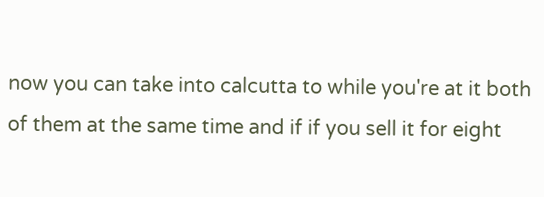now you can take into calcutta to while you're at it both of them at the same time and if if you sell it for eight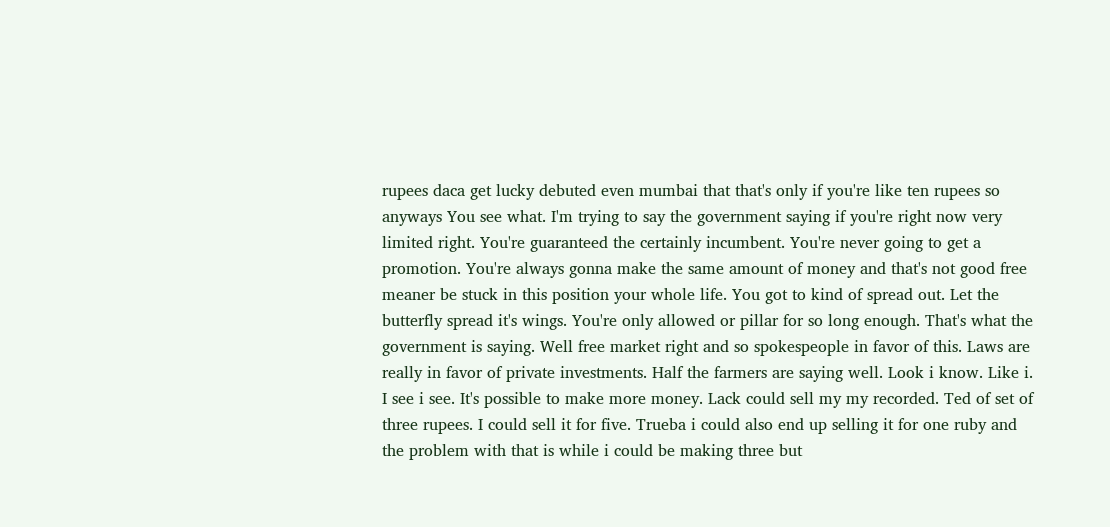rupees daca get lucky debuted even mumbai that that's only if you're like ten rupees so anyways You see what. I'm trying to say the government saying if you're right now very limited right. You're guaranteed the certainly incumbent. You're never going to get a promotion. You're always gonna make the same amount of money and that's not good free meaner be stuck in this position your whole life. You got to kind of spread out. Let the butterfly spread it's wings. You're only allowed or pillar for so long enough. That's what the government is saying. Well free market right and so spokespeople in favor of this. Laws are really in favor of private investments. Half the farmers are saying well. Look i know. Like i. I see i see. It's possible to make more money. Lack could sell my my recorded. Ted of set of three rupees. I could sell it for five. Trueba i could also end up selling it for one ruby and the problem with that is while i could be making three but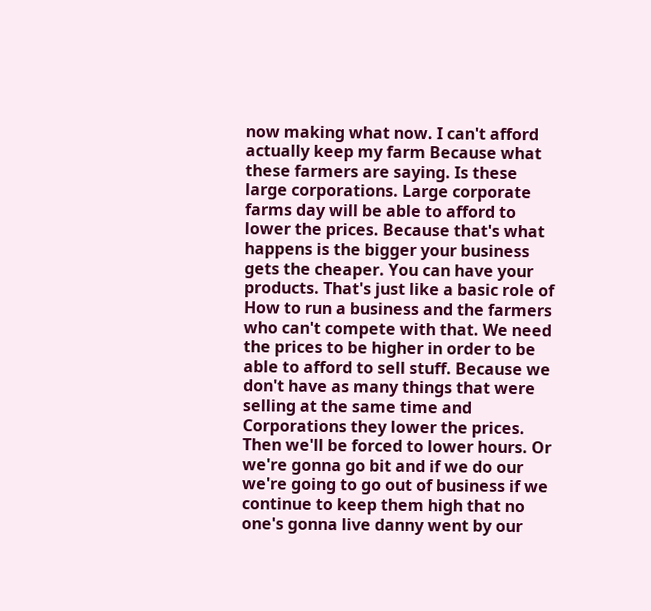now making what now. I can't afford actually keep my farm Because what these farmers are saying. Is these large corporations. Large corporate farms day will be able to afford to lower the prices. Because that's what happens is the bigger your business gets the cheaper. You can have your products. That's just like a basic role of How to run a business and the farmers who can't compete with that. We need the prices to be higher in order to be able to afford to sell stuff. Because we don't have as many things that were selling at the same time and Corporations they lower the prices. Then we'll be forced to lower hours. Or we're gonna go bit and if we do our we're going to go out of business if we continue to keep them high that no one's gonna live danny went by our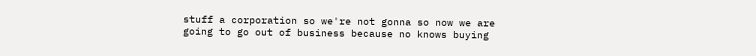stuff a corporation so we're not gonna so now we are going to go out of business because no knows buying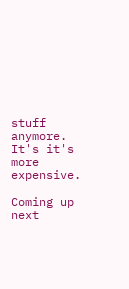stuff anymore. It's it's more expensive.

Coming up next